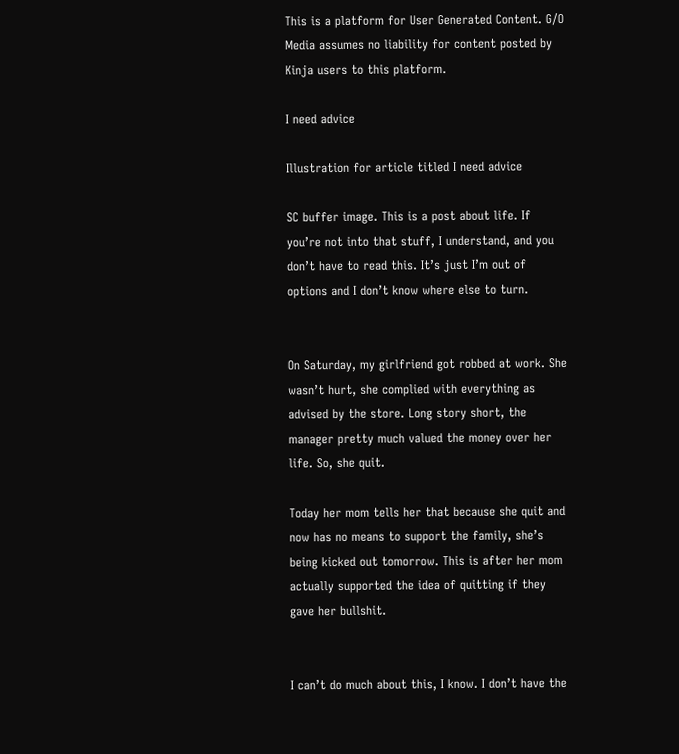This is a platform for User Generated Content. G/O Media assumes no liability for content posted by Kinja users to this platform.

I need advice

Illustration for article titled I need advice

SC buffer image. This is a post about life. If you’re not into that stuff, I understand, and you don’t have to read this. It’s just I’m out of options and I don’t know where else to turn.


On Saturday, my girlfriend got robbed at work. She wasn’t hurt, she complied with everything as advised by the store. Long story short, the manager pretty much valued the money over her life. So, she quit.

Today her mom tells her that because she quit and now has no means to support the family, she’s being kicked out tomorrow. This is after her mom actually supported the idea of quitting if they gave her bullshit.


I can’t do much about this, I know. I don’t have the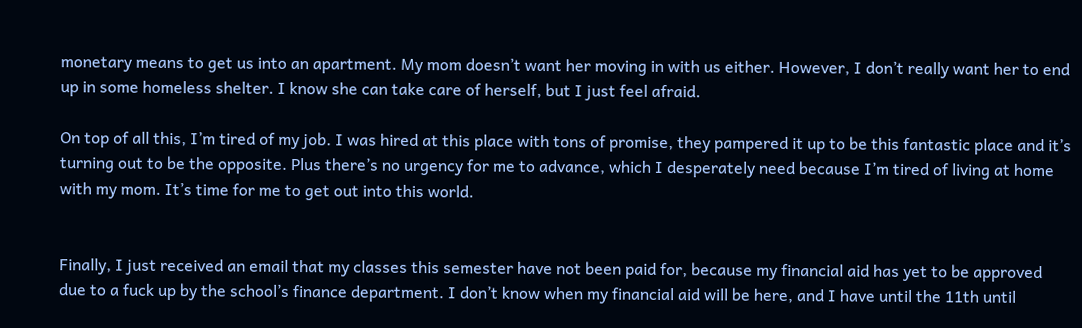monetary means to get us into an apartment. My mom doesn’t want her moving in with us either. However, I don’t really want her to end up in some homeless shelter. I know she can take care of herself, but I just feel afraid.

On top of all this, I’m tired of my job. I was hired at this place with tons of promise, they pampered it up to be this fantastic place and it’s turning out to be the opposite. Plus there’s no urgency for me to advance, which I desperately need because I’m tired of living at home with my mom. It’s time for me to get out into this world.


Finally, I just received an email that my classes this semester have not been paid for, because my financial aid has yet to be approved due to a fuck up by the school’s finance department. I don’t know when my financial aid will be here, and I have until the 11th until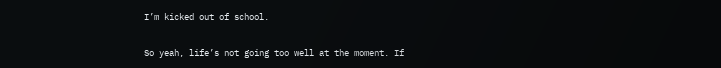I’m kicked out of school.

So yeah, life’s not going too well at the moment. If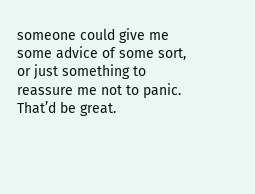someone could give me some advice of some sort, or just something to reassure me not to panic. That’d be great.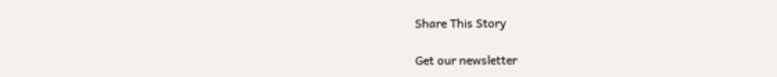Share This Story

Get our newsletter